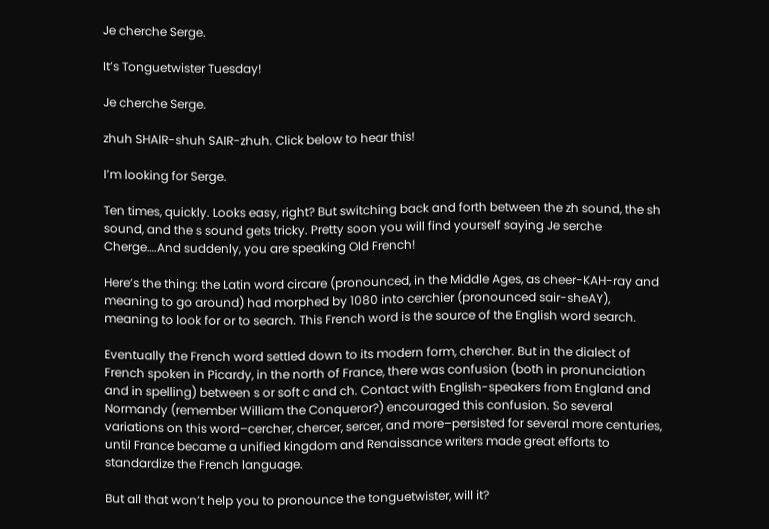Je cherche Serge.

It’s Tonguetwister Tuesday!

Je cherche Serge.

zhuh SHAIR-shuh SAIR-zhuh. Click below to hear this!

I’m looking for Serge.

Ten times, quickly. Looks easy, right? But switching back and forth between the zh sound, the sh sound, and the s sound gets tricky. Pretty soon you will find yourself saying Je serche Cherge….And suddenly, you are speaking Old French!

Here’s the thing: the Latin word circare (pronounced, in the Middle Ages, as cheer-KAH-ray and meaning to go around) had morphed by 1080 into cerchier (pronounced sair-sheAY), meaning to look for or to search. This French word is the source of the English word search.

Eventually the French word settled down to its modern form, chercher. But in the dialect of French spoken in Picardy, in the north of France, there was confusion (both in pronunciation and in spelling) between s or soft c and ch. Contact with English-speakers from England and Normandy (remember William the Conqueror?) encouraged this confusion. So several variations on this word–cercher, chercer, sercer, and more–persisted for several more centuries, until France became a unified kingdom and Renaissance writers made great efforts to standardize the French language.

But all that won’t help you to pronounce the tonguetwister, will it?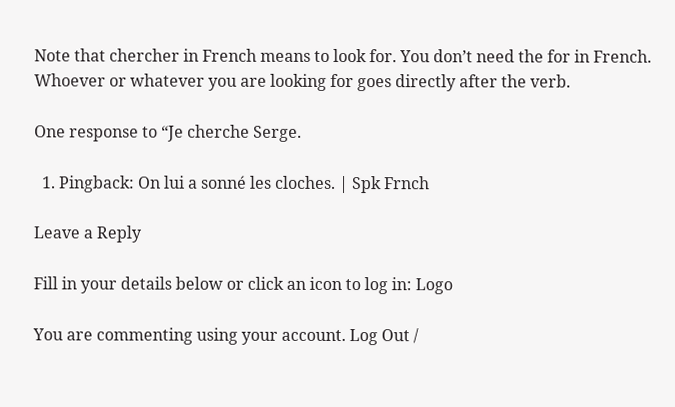Note that chercher in French means to look for. You don’t need the for in French. Whoever or whatever you are looking for goes directly after the verb.

One response to “Je cherche Serge.

  1. Pingback: On lui a sonné les cloches. | Spk Frnch

Leave a Reply

Fill in your details below or click an icon to log in: Logo

You are commenting using your account. Log Out /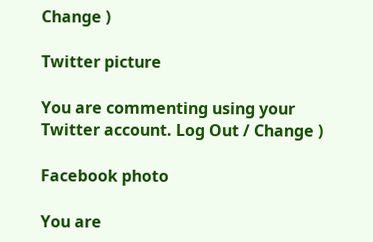Change )

Twitter picture

You are commenting using your Twitter account. Log Out / Change )

Facebook photo

You are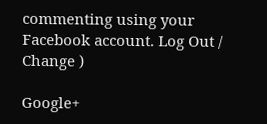commenting using your Facebook account. Log Out / Change )

Google+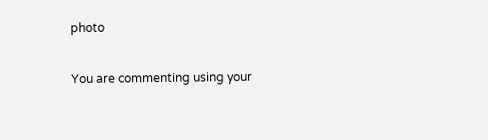photo

You are commenting using your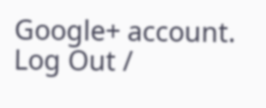Google+ account. Log Out /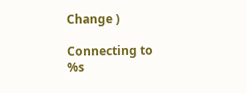Change )

Connecting to %s